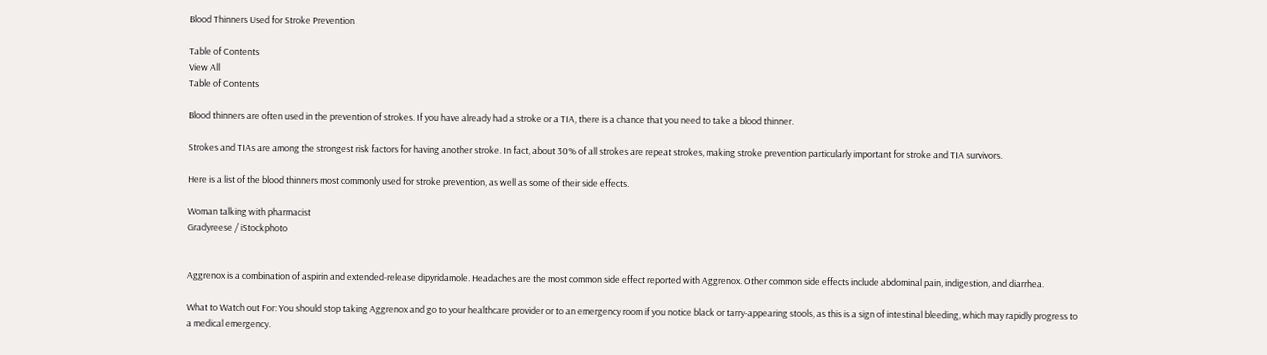Blood Thinners Used for Stroke Prevention

Table of Contents
View All
Table of Contents

Blood thinners are often used in the prevention of strokes. If you have already had a stroke or a TIA, there is a chance that you need to take a blood thinner.

Strokes and TIAs are among the strongest risk factors for having another stroke. In fact, about 30% of all strokes are repeat strokes, making stroke prevention particularly important for stroke and TIA survivors.

Here is a list of the blood thinners most commonly used for stroke prevention, as well as some of their side effects.

Woman talking with pharmacist
Gradyreese / iStockphoto


Aggrenox is a combination of aspirin and extended-release dipyridamole. Headaches are the most common side effect reported with Aggrenox. Other common side effects include abdominal pain, indigestion, and diarrhea.

What to Watch out For: You should stop taking Aggrenox and go to your healthcare provider or to an emergency room if you notice black or tarry-appearing stools, as this is a sign of intestinal bleeding, which may rapidly progress to a medical emergency.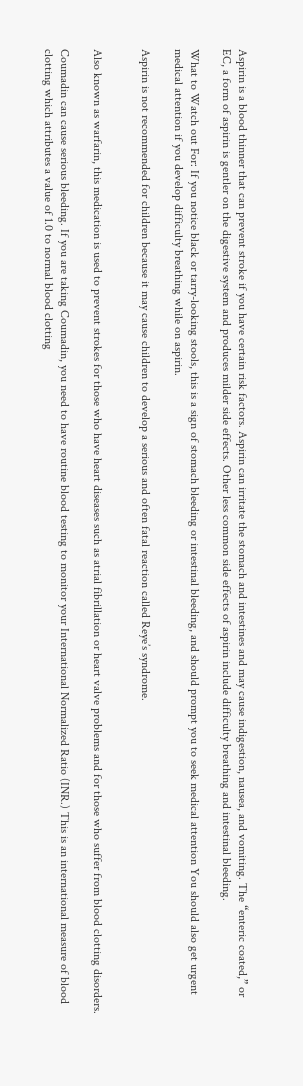Aspirin is a blood thinner that can prevent stroke if you have certain risk factors. Aspirin can irritate the stomach and intestines and may cause indigestion, nausea, and vomiting. The “enteric coated,” or EC, a form of aspirin is gentler on the digestive system and produces milder side effects. Other less common side effects of aspirin include difficulty breathing and intestinal bleeding.

What to Watch out For: If you notice black or tarry-looking stools, this is a sign of stomach bleeding or intestinal bleeding, and should prompt you to seek medical attention You should also get urgent medical attention if you develop difficulty breathing while on aspirin.

Aspirin is not recommended for children because it may cause children to develop a serious and often fatal reaction called Reye’s syndrome.


Also known as warfarin, this medication is used to prevent strokes for those who have heart diseases such as atrial fibrillation or heart valve problems and for those who suffer from blood clotting disorders.

Coumadin can cause serious bleeding. If you are taking Coumadin, you need to have routine blood testing to monitor your International Normalized Ratio (INR.) This is an international measure of blood clotting which attributes a value of 1.0 to normal blood clotting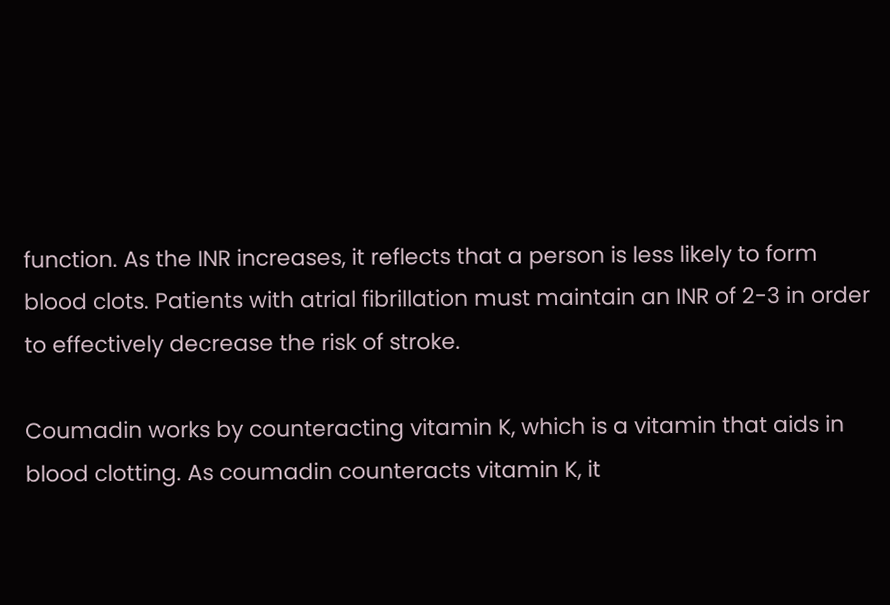function. As the INR increases, it reflects that a person is less likely to form blood clots. Patients with atrial fibrillation must maintain an INR of 2-3 in order to effectively decrease the risk of stroke.

Coumadin works by counteracting vitamin K, which is a vitamin that aids in blood clotting. As coumadin counteracts vitamin K, it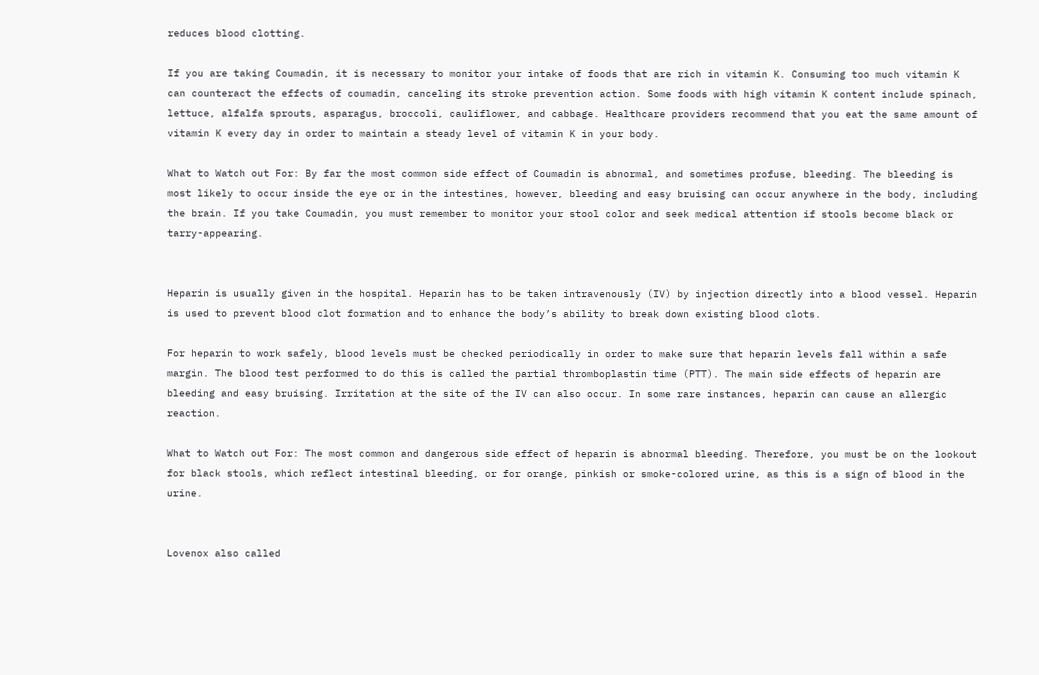reduces blood clotting.

If you are taking Coumadin, it is necessary to monitor your intake of foods that are rich in vitamin K. Consuming too much vitamin K can counteract the effects of coumadin, canceling its stroke prevention action. Some foods with high vitamin K content include spinach, lettuce, alfalfa sprouts, asparagus, broccoli, cauliflower, and cabbage. Healthcare providers recommend that you eat the same amount of vitamin K every day in order to maintain a steady level of vitamin K in your body.

What to Watch out For: By far the most common side effect of Coumadin is abnormal, and sometimes profuse, bleeding. The bleeding is most likely to occur inside the eye or in the intestines, however, bleeding and easy bruising can occur anywhere in the body, including the brain. If you take Coumadin, you must remember to monitor your stool color and seek medical attention if stools become black or tarry-appearing.


Heparin is usually given in the hospital. Heparin has to be taken intravenously (IV) by injection directly into a blood vessel. Heparin is used to prevent blood clot formation and to enhance the body’s ability to break down existing blood clots.

For heparin to work safely, blood levels must be checked periodically in order to make sure that heparin levels fall within a safe margin. The blood test performed to do this is called the partial thromboplastin time (PTT). The main side effects of heparin are bleeding and easy bruising. Irritation at the site of the IV can also occur. In some rare instances, heparin can cause an allergic reaction.

What to Watch out For: The most common and dangerous side effect of heparin is abnormal bleeding. Therefore, you must be on the lookout for black stools, which reflect intestinal bleeding, or for orange, pinkish or smoke-colored urine, as this is a sign of blood in the urine.


Lovenox also called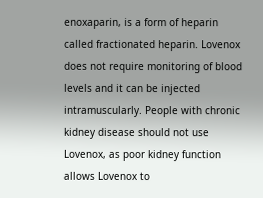enoxaparin, is a form of heparin called fractionated heparin. Lovenox does not require monitoring of blood levels and it can be injected intramuscularly. People with chronic kidney disease should not use Lovenox, as poor kidney function allows Lovenox to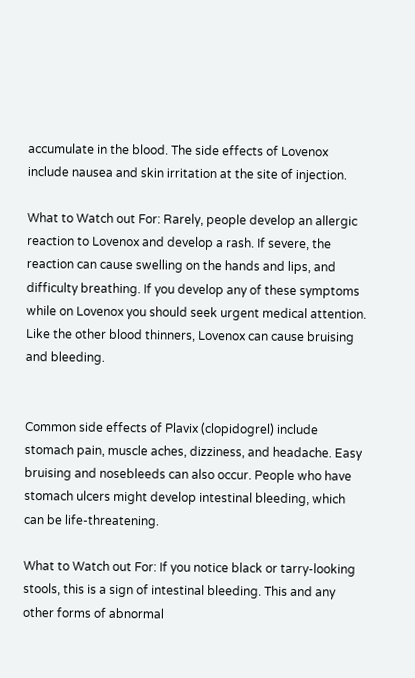accumulate in the blood. The side effects of Lovenox include nausea and skin irritation at the site of injection.

What to Watch out For: Rarely, people develop an allergic reaction to Lovenox and develop a rash. If severe, the reaction can cause swelling on the hands and lips, and difficulty breathing. If you develop any of these symptoms while on Lovenox you should seek urgent medical attention. Like the other blood thinners, Lovenox can cause bruising and bleeding.


Common side effects of Plavix (clopidogrel) include stomach pain, muscle aches, dizziness, and headache. Easy bruising and nosebleeds can also occur. People who have stomach ulcers might develop intestinal bleeding, which can be life-threatening.

What to Watch out For: If you notice black or tarry-looking stools, this is a sign of intestinal bleeding. This and any other forms of abnormal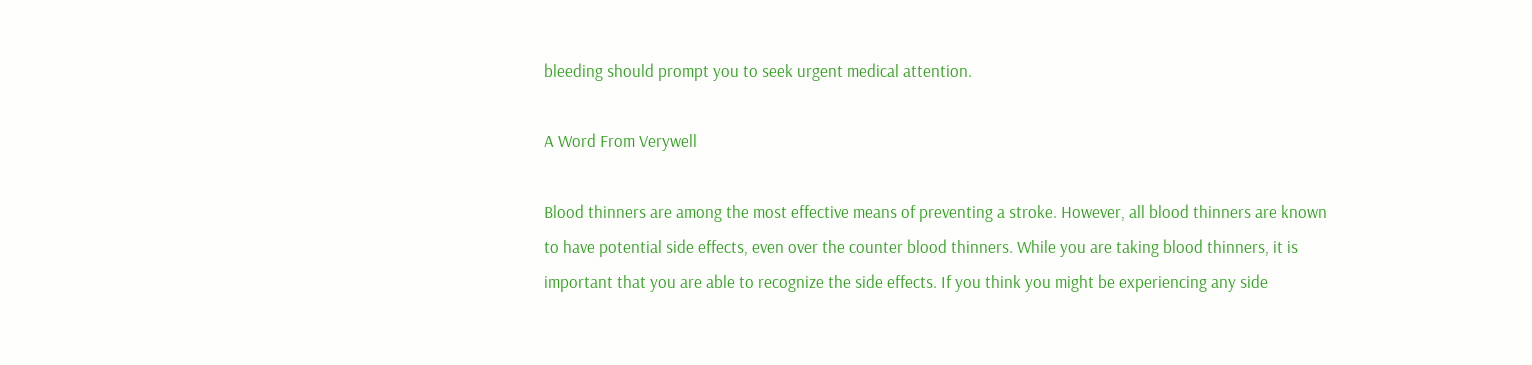bleeding should prompt you to seek urgent medical attention.

A Word From Verywell

Blood thinners are among the most effective means of preventing a stroke. However, all blood thinners are known to have potential side effects, even over the counter blood thinners. While you are taking blood thinners, it is important that you are able to recognize the side effects. If you think you might be experiencing any side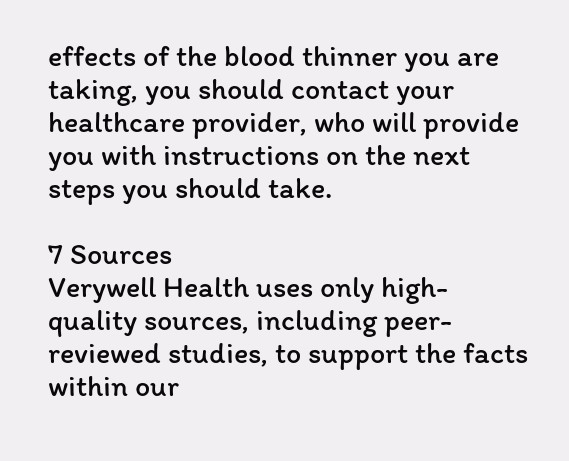effects of the blood thinner you are taking, you should contact your healthcare provider, who will provide you with instructions on the next steps you should take.

7 Sources
Verywell Health uses only high-quality sources, including peer-reviewed studies, to support the facts within our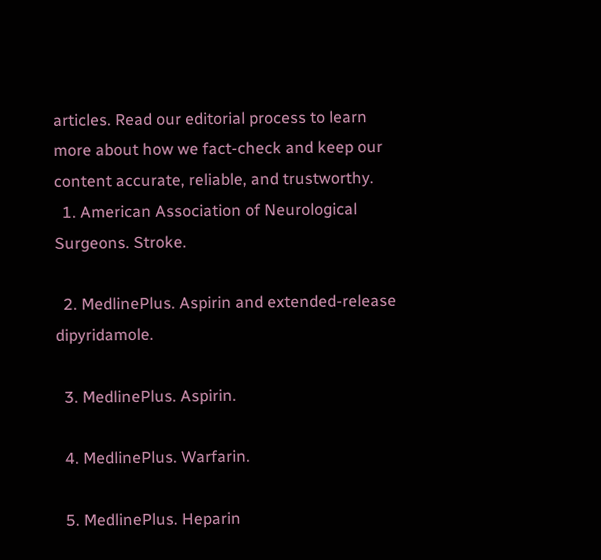articles. Read our editorial process to learn more about how we fact-check and keep our content accurate, reliable, and trustworthy.
  1. American Association of Neurological Surgeons. Stroke.

  2. MedlinePlus. Aspirin and extended-release dipyridamole.

  3. MedlinePlus. Aspirin.

  4. MedlinePlus. Warfarin.

  5. MedlinePlus. Heparin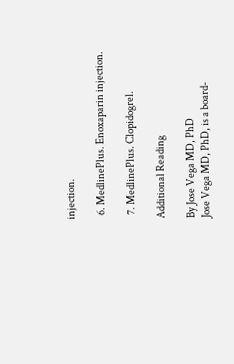injection.

  6. MedlinePlus. Enoxaparin injection.

  7. MedlinePlus. Clopidogrel.

Additional Reading

By Jose Vega MD, PhD
Jose Vega MD, PhD, is a board-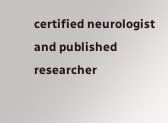certified neurologist and published researcher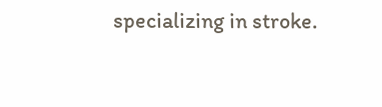specializing in stroke.